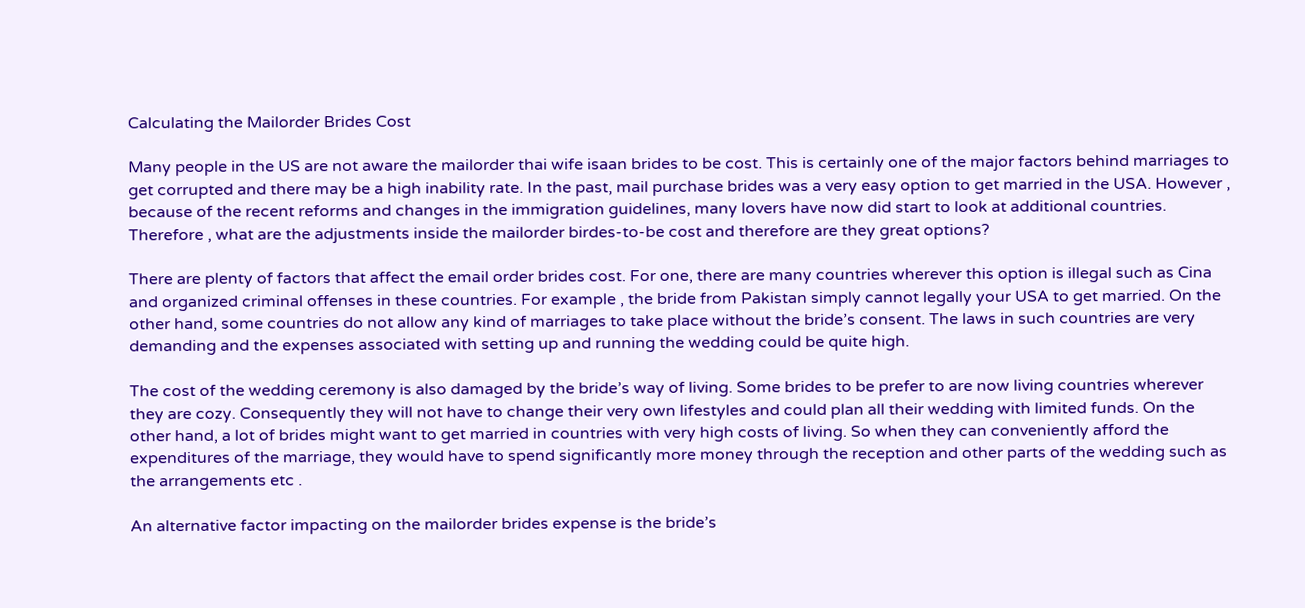Calculating the Mailorder Brides Cost

Many people in the US are not aware the mailorder thai wife isaan brides to be cost. This is certainly one of the major factors behind marriages to get corrupted and there may be a high inability rate. In the past, mail purchase brides was a very easy option to get married in the USA. However , because of the recent reforms and changes in the immigration guidelines, many lovers have now did start to look at additional countries. Therefore , what are the adjustments inside the mailorder birdes-to-be cost and therefore are they great options?

There are plenty of factors that affect the email order brides cost. For one, there are many countries wherever this option is illegal such as Cina and organized criminal offenses in these countries. For example , the bride from Pakistan simply cannot legally your USA to get married. On the other hand, some countries do not allow any kind of marriages to take place without the bride’s consent. The laws in such countries are very demanding and the expenses associated with setting up and running the wedding could be quite high.

The cost of the wedding ceremony is also damaged by the bride’s way of living. Some brides to be prefer to are now living countries wherever they are cozy. Consequently they will not have to change their very own lifestyles and could plan all their wedding with limited funds. On the other hand, a lot of brides might want to get married in countries with very high costs of living. So when they can conveniently afford the expenditures of the marriage, they would have to spend significantly more money through the reception and other parts of the wedding such as the arrangements etc .

An alternative factor impacting on the mailorder brides expense is the bride’s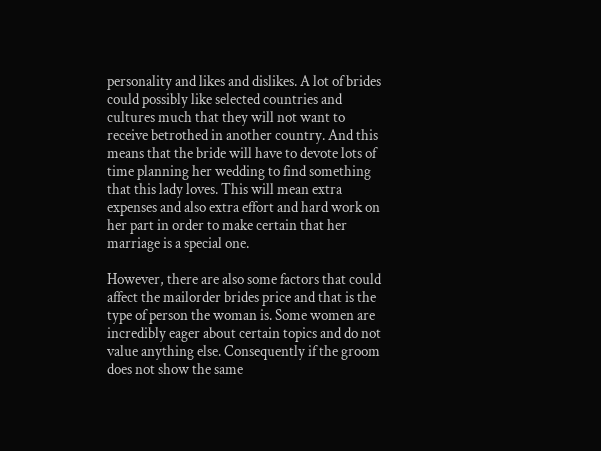personality and likes and dislikes. A lot of brides could possibly like selected countries and cultures much that they will not want to receive betrothed in another country. And this means that the bride will have to devote lots of time planning her wedding to find something that this lady loves. This will mean extra expenses and also extra effort and hard work on her part in order to make certain that her marriage is a special one.

However, there are also some factors that could affect the mailorder brides price and that is the type of person the woman is. Some women are incredibly eager about certain topics and do not value anything else. Consequently if the groom does not show the same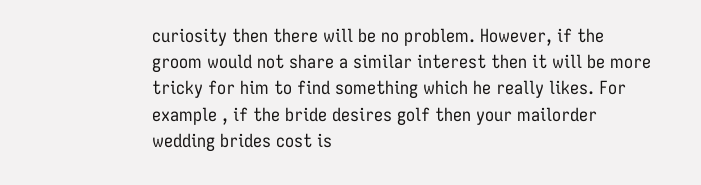curiosity then there will be no problem. However, if the groom would not share a similar interest then it will be more tricky for him to find something which he really likes. For example , if the bride desires golf then your mailorder wedding brides cost is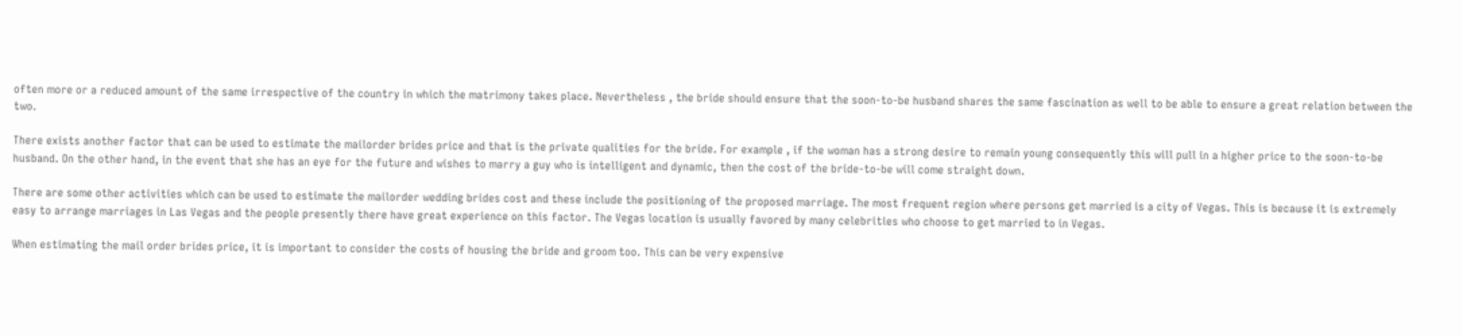often more or a reduced amount of the same irrespective of the country in which the matrimony takes place. Nevertheless , the bride should ensure that the soon-to-be husband shares the same fascination as well to be able to ensure a great relation between the two.

There exists another factor that can be used to estimate the mailorder brides price and that is the private qualities for the bride. For example , if the woman has a strong desire to remain young consequently this will pull in a higher price to the soon-to-be husband. On the other hand, in the event that she has an eye for the future and wishes to marry a guy who is intelligent and dynamic, then the cost of the bride-to-be will come straight down.

There are some other activities which can be used to estimate the mailorder wedding brides cost and these include the positioning of the proposed marriage. The most frequent region where persons get married is a city of Vegas. This is because it is extremely easy to arrange marriages in Las Vegas and the people presently there have great experience on this factor. The Vegas location is usually favored by many celebrities who choose to get married to in Vegas.

When estimating the mail order brides price, it is important to consider the costs of housing the bride and groom too. This can be very expensive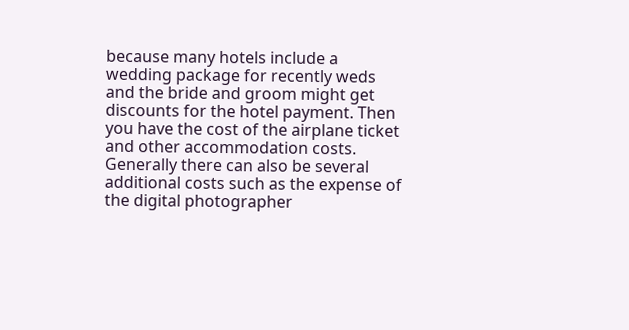because many hotels include a wedding package for recently weds and the bride and groom might get discounts for the hotel payment. Then you have the cost of the airplane ticket and other accommodation costs. Generally there can also be several additional costs such as the expense of the digital photographer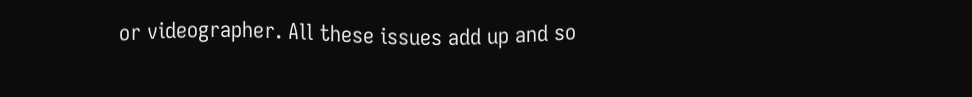or videographer. All these issues add up and so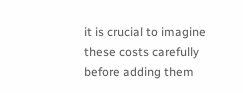it is crucial to imagine these costs carefully before adding them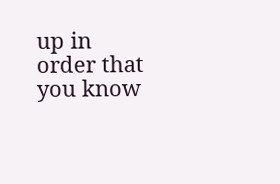up in order that you know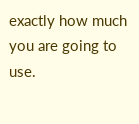exactly how much you are going to use.